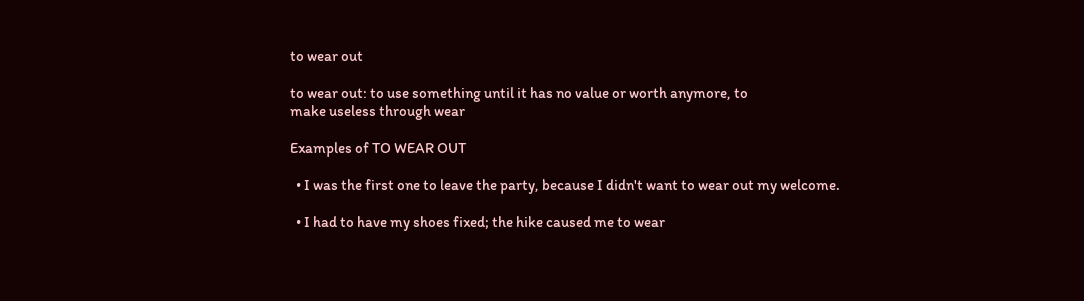to wear out

to wear out: to use something until it has no value or worth anymore, to
make useless through wear

Examples of TO WEAR OUT

  • I was the first one to leave the party, because I didn't want to wear out my welcome.

  • I had to have my shoes fixed; the hike caused me to wear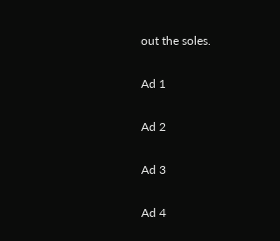out the soles.

Ad 1

Ad 2

Ad 3

Ad 4